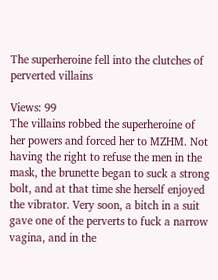The superheroine fell into the clutches of perverted villains

Views: 99
The villains robbed the superheroine of her powers and forced her to MZHM. Not having the right to refuse the men in the mask, the brunette began to suck a strong bolt, and at that time she herself enjoyed the vibrator. Very soon, a bitch in a suit gave one of the perverts to fuck a narrow vagina, and in the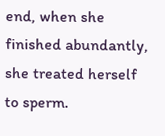end, when she finished abundantly, she treated herself to sperm.